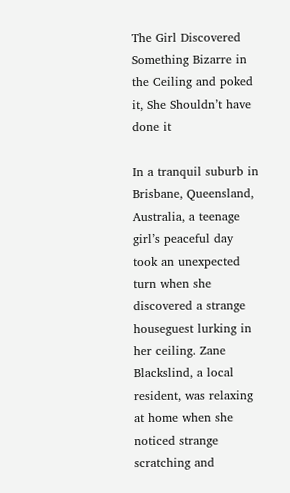The Girl Discovered Something Bizarre in the Ceiling and poked it, She Shouldn’t have done it

In a tranquil suburb in Brisbane, Queensland, Australia, a teenage girl’s peaceful day took an unexpected turn when she discovered a strange houseguest lurking in her ceiling. Zane Blackslind, a local resident, was relaxing at home when she noticed strange scratching and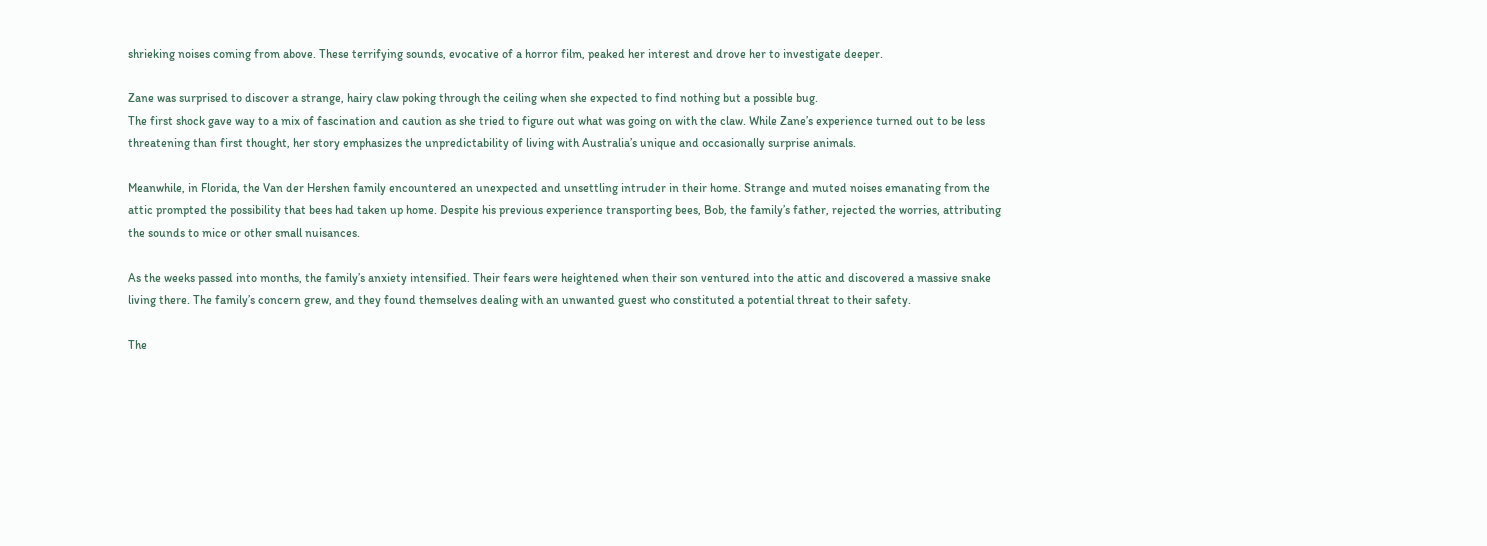shrieking noises coming from above. These terrifying sounds, evocative of a horror film, peaked her interest and drove her to investigate deeper.

Zane was surprised to discover a strange, hairy claw poking through the ceiling when she expected to find nothing but a possible bug.
The first shock gave way to a mix of fascination and caution as she tried to figure out what was going on with the claw. While Zane’s experience turned out to be less threatening than first thought, her story emphasizes the unpredictability of living with Australia’s unique and occasionally surprise animals.

Meanwhile, in Florida, the Van der Hershen family encountered an unexpected and unsettling intruder in their home. Strange and muted noises emanating from the attic prompted the possibility that bees had taken up home. Despite his previous experience transporting bees, Bob, the family’s father, rejected the worries, attributing the sounds to mice or other small nuisances.

As the weeks passed into months, the family’s anxiety intensified. Their fears were heightened when their son ventured into the attic and discovered a massive snake living there. The family’s concern grew, and they found themselves dealing with an unwanted guest who constituted a potential threat to their safety.

The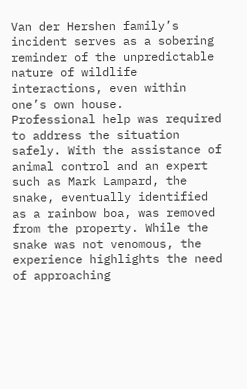Van der Hershen family’s incident serves as a sobering reminder of the unpredictable nature of wildlife interactions, even within one’s own house.
Professional help was required to address the situation safely. With the assistance of animal control and an expert such as Mark Lampard, the snake, eventually identified as a rainbow boa, was removed from the property. While the snake was not venomous, the experience highlights the need of approaching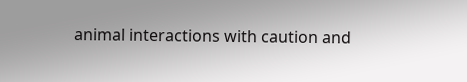animal interactions with caution and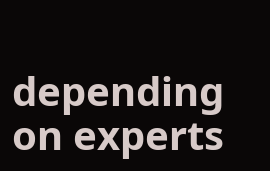depending on experts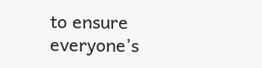to ensure everyone’s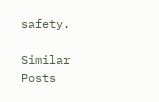safety.

Similar Posts